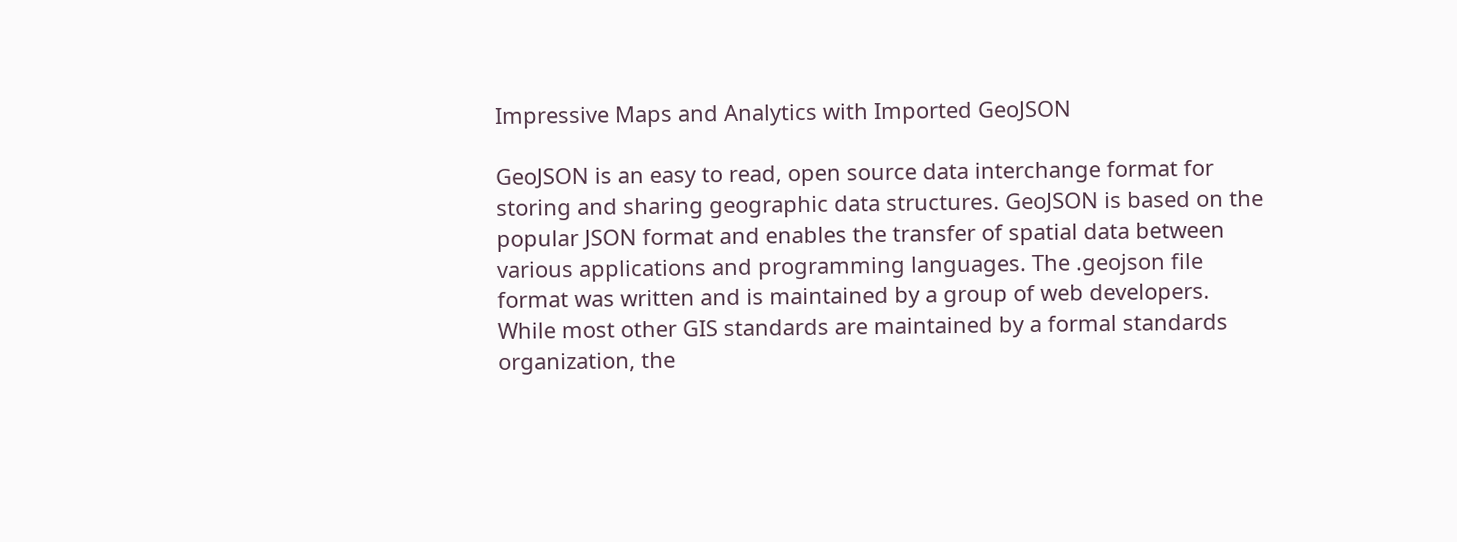Impressive Maps and Analytics with Imported GeoJSON

GeoJSON is an easy to read, open source data interchange format for storing and sharing geographic data structures. GeoJSON is based on the popular JSON format and enables the transfer of spatial data between various applications and programming languages. The .geojson file format was written and is maintained by a group of web developers. While most other GIS standards are maintained by a formal standards organization, the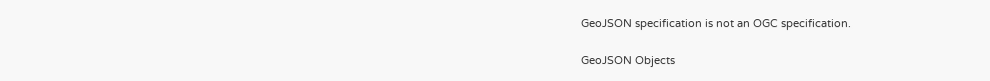GeoJSON specification is not an OGC specification.

GeoJSON Objects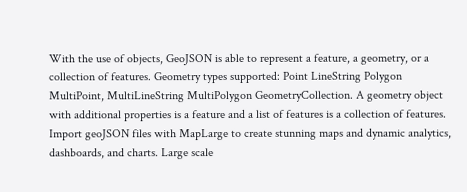With the use of objects, GeoJSON is able to represent a feature, a geometry, or a collection of features. Geometry types supported: Point LineString Polygon MultiPoint, MultiLineString MultiPolygon GeometryCollection. A geometry object with additional properties is a feature and a list of features is a collection of features. Import geoJSON files with MapLarge to create stunning maps and dynamic analytics, dashboards, and charts. Large scale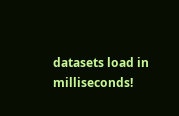datasets load in milliseconds!